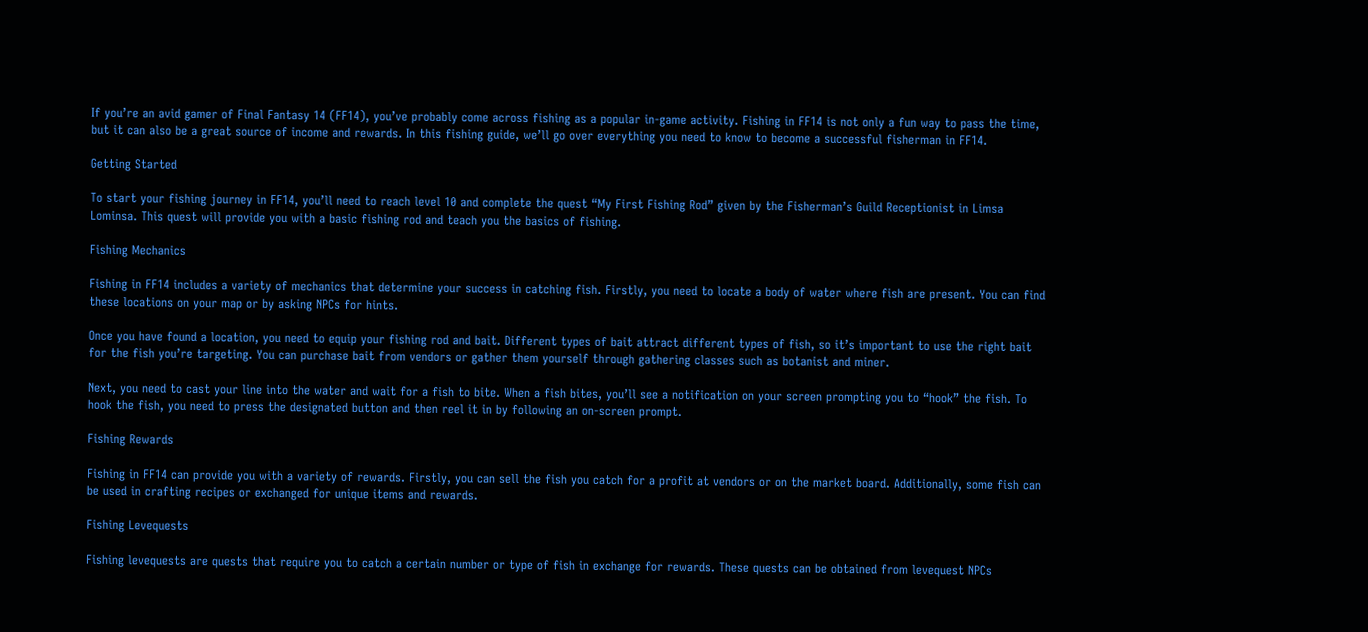If you’re an avid gamer of Final Fantasy 14 (FF14), you’ve probably come across fishing as a popular in-game activity. Fishing in FF14 is not only a fun way to pass the time, but it can also be a great source of income and rewards. In this fishing guide, we’ll go over everything you need to know to become a successful fisherman in FF14.

Getting Started

To start your fishing journey in FF14, you’ll need to reach level 10 and complete the quest “My First Fishing Rod” given by the Fisherman’s Guild Receptionist in Limsa Lominsa. This quest will provide you with a basic fishing rod and teach you the basics of fishing.

Fishing Mechanics

Fishing in FF14 includes a variety of mechanics that determine your success in catching fish. Firstly, you need to locate a body of water where fish are present. You can find these locations on your map or by asking NPCs for hints.

Once you have found a location, you need to equip your fishing rod and bait. Different types of bait attract different types of fish, so it’s important to use the right bait for the fish you’re targeting. You can purchase bait from vendors or gather them yourself through gathering classes such as botanist and miner.

Next, you need to cast your line into the water and wait for a fish to bite. When a fish bites, you’ll see a notification on your screen prompting you to “hook” the fish. To hook the fish, you need to press the designated button and then reel it in by following an on-screen prompt.

Fishing Rewards

Fishing in FF14 can provide you with a variety of rewards. Firstly, you can sell the fish you catch for a profit at vendors or on the market board. Additionally, some fish can be used in crafting recipes or exchanged for unique items and rewards.

Fishing Levequests

Fishing levequests are quests that require you to catch a certain number or type of fish in exchange for rewards. These quests can be obtained from levequest NPCs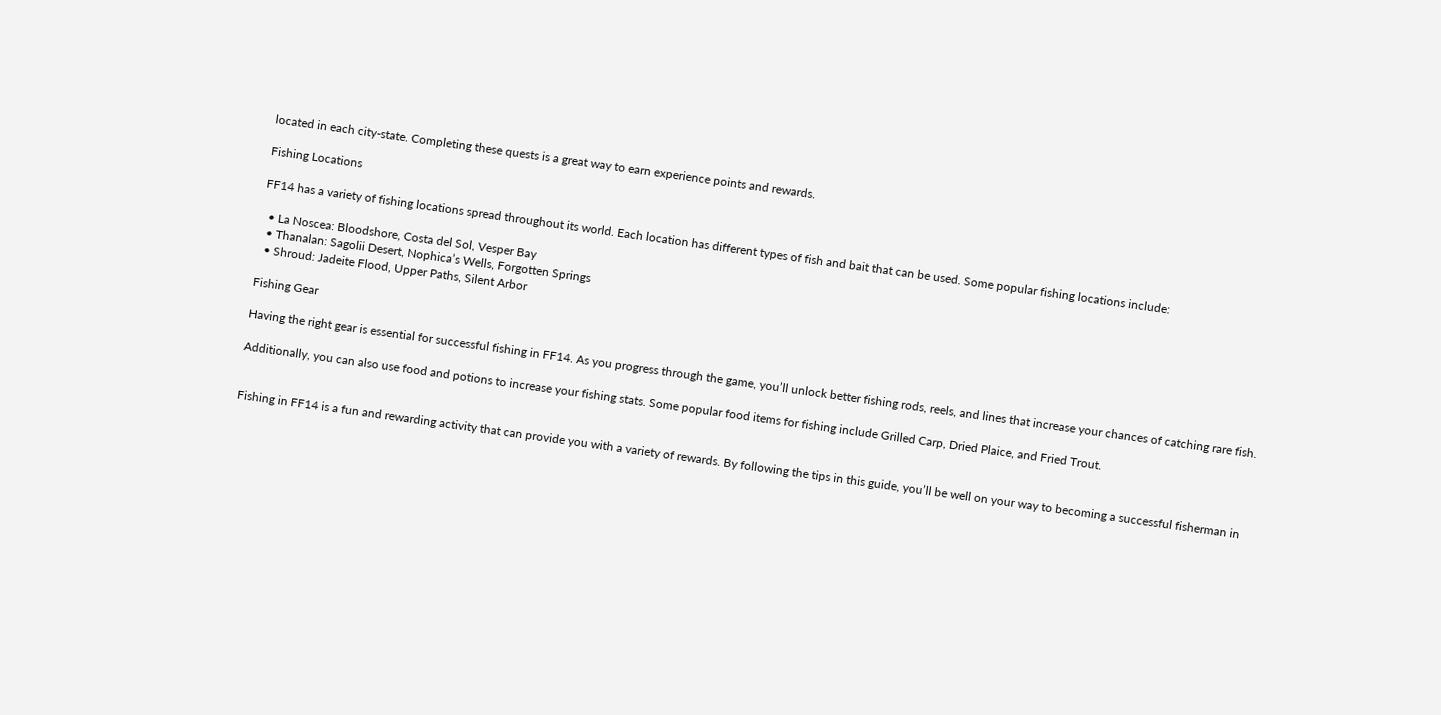located in each city-state. Completing these quests is a great way to earn experience points and rewards.

Fishing Locations

FF14 has a variety of fishing locations spread throughout its world. Each location has different types of fish and bait that can be used. Some popular fishing locations include:

  • La Noscea: Bloodshore, Costa del Sol, Vesper Bay
  • Thanalan: Sagolii Desert, Nophica’s Wells, Forgotten Springs
  • Shroud: Jadeite Flood, Upper Paths, Silent Arbor

Fishing Gear

Having the right gear is essential for successful fishing in FF14. As you progress through the game, you’ll unlock better fishing rods, reels, and lines that increase your chances of catching rare fish.

Additionally, you can also use food and potions to increase your fishing stats. Some popular food items for fishing include Grilled Carp, Dried Plaice, and Fried Trout.


Fishing in FF14 is a fun and rewarding activity that can provide you with a variety of rewards. By following the tips in this guide, you’ll be well on your way to becoming a successful fisherman in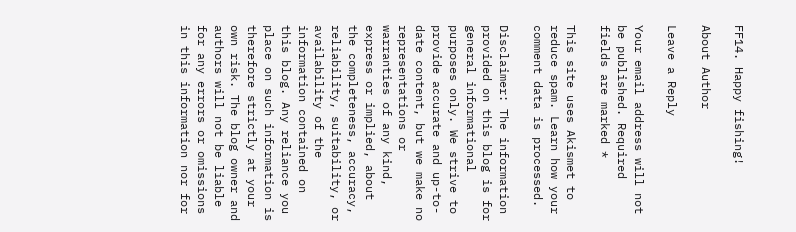FF14. Happy fishing!

About Author

Leave a Reply

Your email address will not be published. Required fields are marked *

This site uses Akismet to reduce spam. Learn how your comment data is processed.

Disclaimer: The information provided on this blog is for general informational purposes only. We strive to provide accurate and up-to-date content, but we make no representations or warranties of any kind, express or implied, about the completeness, accuracy, reliability, suitability, or availability of the information contained on this blog. Any reliance you place on such information is therefore strictly at your own risk. The blog owner and authors will not be liable for any errors or omissions in this information nor for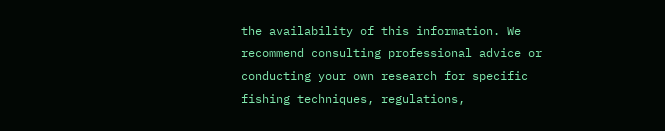the availability of this information. We recommend consulting professional advice or conducting your own research for specific fishing techniques, regulations,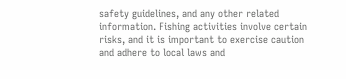safety guidelines, and any other related information. Fishing activities involve certain risks, and it is important to exercise caution and adhere to local laws and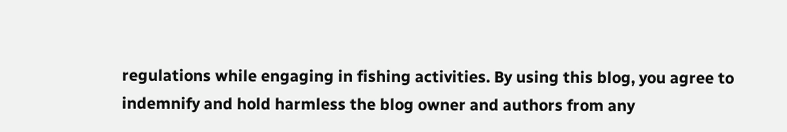regulations while engaging in fishing activities. By using this blog, you agree to indemnify and hold harmless the blog owner and authors from any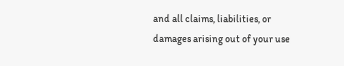and all claims, liabilities, or damages arising out of your use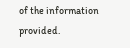of the information provided.